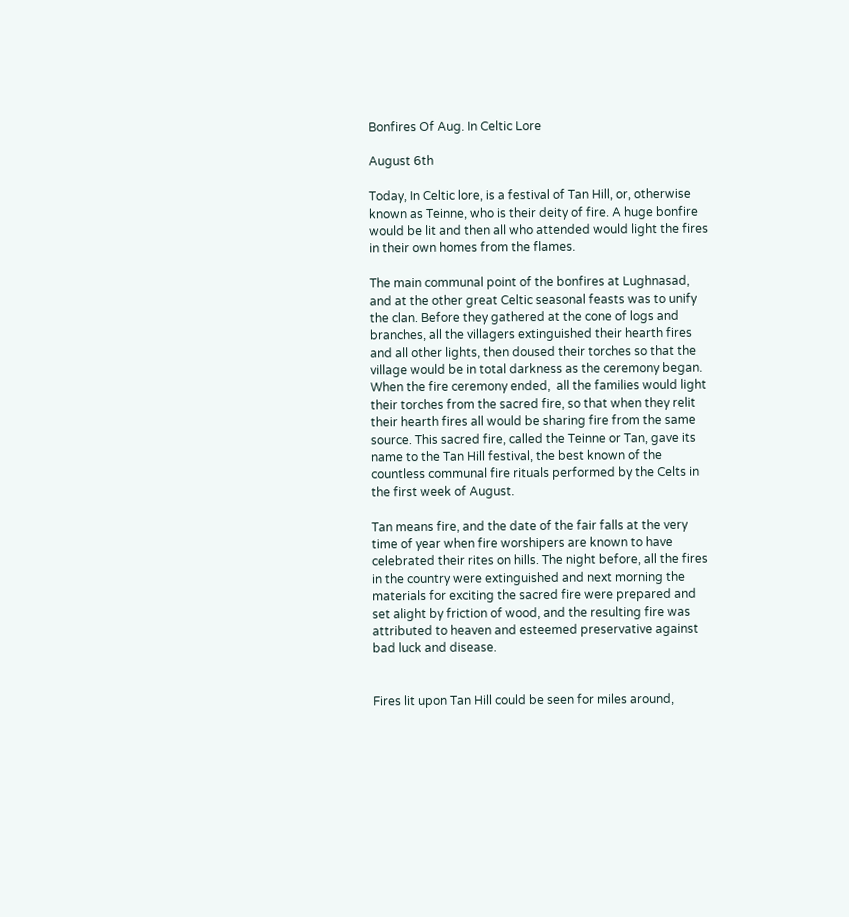Bonfires Of Aug. In Celtic Lore

August 6th

Today, In Celtic lore, is a festival of Tan Hill, or, otherwise known as Teinne, who is their deity of fire. A huge bonfire would be lit and then all who attended would light the fires in their own homes from the flames.

The main communal point of the bonfires at Lughnasad, and at the other great Celtic seasonal feasts was to unify the clan. Before they gathered at the cone of logs and branches, all the villagers extinguished their hearth fires and all other lights, then doused their torches so that the village would be in total darkness as the ceremony began. When the fire ceremony ended,  all the families would light their torches from the sacred fire, so that when they relit their hearth fires all would be sharing fire from the same source. This sacred fire, called the Teinne or Tan, gave its name to the Tan Hill festival, the best known of the countless communal fire rituals performed by the Celts in the first week of August.

Tan means fire, and the date of the fair falls at the very time of year when fire worshipers are known to have celebrated their rites on hills. The night before, all the fires in the country were extinguished and next morning the materials for exciting the sacred fire were prepared and set alight by friction of wood, and the resulting fire was attributed to heaven and esteemed preservative against bad luck and disease.


Fires lit upon Tan Hill could be seen for miles around,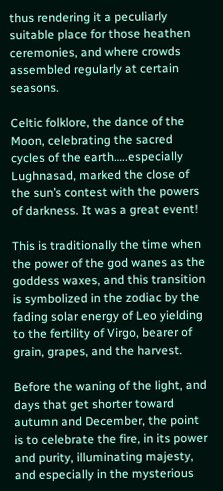thus rendering it a peculiarly suitable place for those heathen ceremonies, and where crowds assembled regularly at certain seasons.

Celtic folklore, the dance of the Moon, celebrating the sacred cycles of the earth…..especially  Lughnasad, marked the close of the sun’s contest with the powers of darkness. It was a great event!

This is traditionally the time when the power of the god wanes as the goddess waxes, and this transition is symbolized in the zodiac by the fading solar energy of Leo yielding to the fertility of Virgo, bearer of grain, grapes, and the harvest.

Before the waning of the light, and days that get shorter toward autumn and December, the point is to celebrate the fire, in its power and purity, illuminating majesty, and especially in the mysterious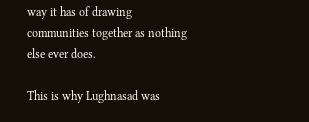way it has of drawing communities together as nothing else ever does.

This is why Lughnasad was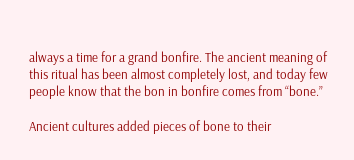always a time for a grand bonfire. The ancient meaning of this ritual has been almost completely lost, and today few people know that the bon in bonfire comes from “bone.”

Ancient cultures added pieces of bone to their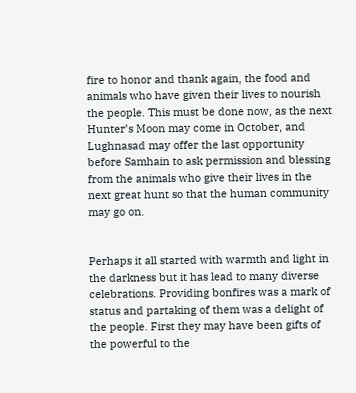fire to honor and thank again, the food and animals who have given their lives to nourish the people. This must be done now, as the next Hunter’s Moon may come in October, and Lughnasad may offer the last opportunity before Samhain to ask permission and blessing from the animals who give their lives in the next great hunt so that the human community may go on.


Perhaps it all started with warmth and light in the darkness but it has lead to many diverse celebrations. Providing bonfires was a mark of status and partaking of them was a delight of the people. First they may have been gifts of the powerful to the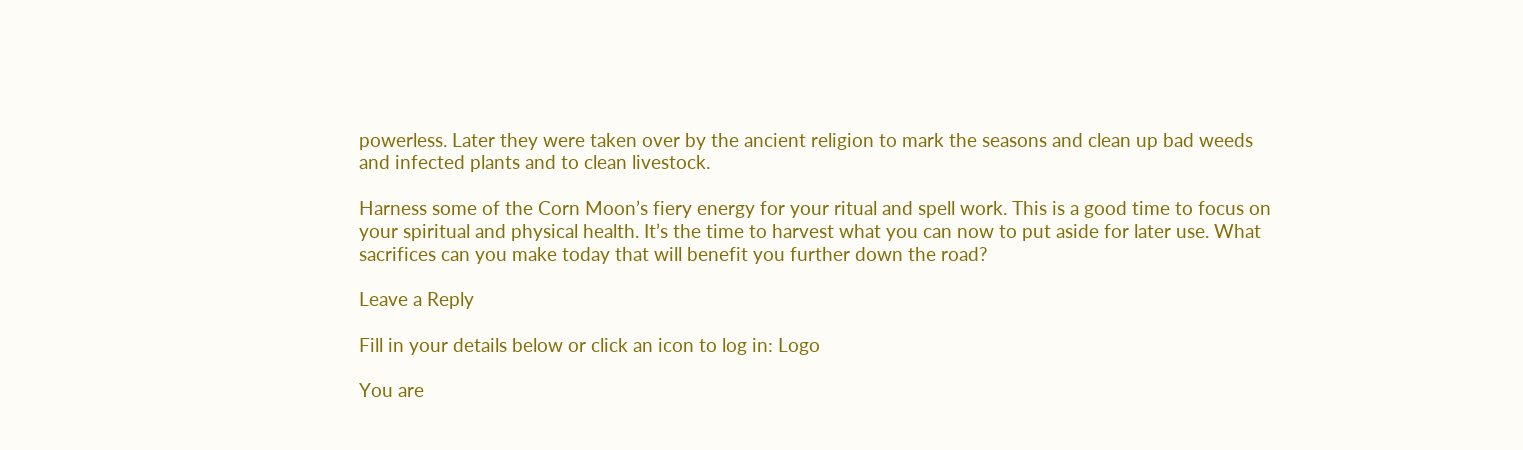powerless. Later they were taken over by the ancient religion to mark the seasons and clean up bad weeds and infected plants and to clean livestock.

Harness some of the Corn Moon’s fiery energy for your ritual and spell work. This is a good time to focus on your spiritual and physical health. It’s the time to harvest what you can now to put aside for later use. What sacrifices can you make today that will benefit you further down the road?

Leave a Reply

Fill in your details below or click an icon to log in: Logo

You are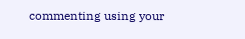commenting using your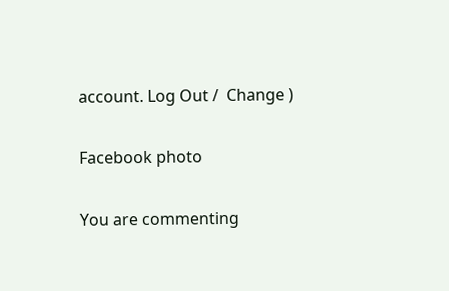account. Log Out /  Change )

Facebook photo

You are commenting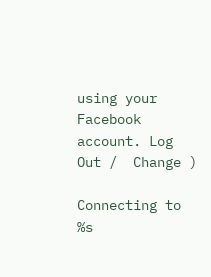using your Facebook account. Log Out /  Change )

Connecting to %s